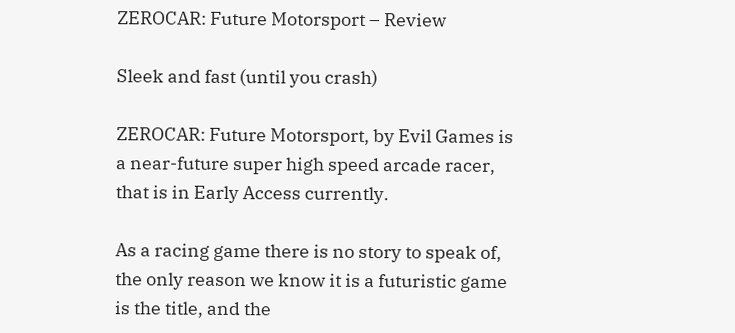ZEROCAR: Future Motorsport – Review

Sleek and fast (until you crash)

ZEROCAR: Future Motorsport, by Evil Games is a near-future super high speed arcade racer, that is in Early Access currently.

As a racing game there is no story to speak of, the only reason we know it is a futuristic game is the title, and the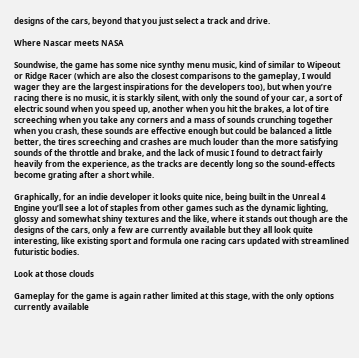designs of the cars, beyond that you just select a track and drive.

Where Nascar meets NASA

Soundwise, the game has some nice synthy menu music, kind of similar to Wipeout or Ridge Racer (which are also the closest comparisons to the gameplay, I would wager they are the largest inspirations for the developers too), but when you’re racing there is no music, it is starkly silent, with only the sound of your car, a sort of electric sound when you speed up, another when you hit the brakes, a lot of tire screeching when you take any corners and a mass of sounds crunching together when you crash, these sounds are effective enough but could be balanced a little better, the tires screeching and crashes are much louder than the more satisfying sounds of the throttle and brake, and the lack of music I found to detract fairly heavily from the experience, as the tracks are decently long so the sound-effects become grating after a short while.

Graphically, for an indie developer it looks quite nice, being built in the Unreal 4 Engine you’ll see a lot of staples from other games such as the dynamic lighting, glossy and somewhat shiny textures and the like, where it stands out though are the designs of the cars, only a few are currently available but they all look quite interesting, like existing sport and formula one racing cars updated with streamlined futuristic bodies.

Look at those clouds

Gameplay for the game is again rather limited at this stage, with the only options currently available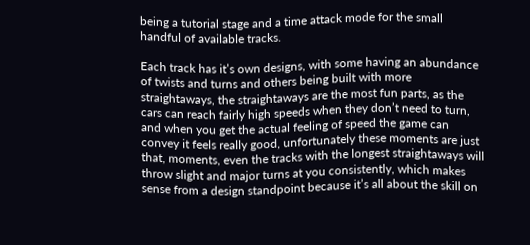being a tutorial stage and a time attack mode for the small handful of available tracks.

Each track has it’s own designs, with some having an abundance of twists and turns and others being built with more straightaways, the straightaways are the most fun parts, as the cars can reach fairly high speeds when they don’t need to turn, and when you get the actual feeling of speed the game can convey it feels really good, unfortunately these moments are just that, moments, even the tracks with the longest straightaways will throw slight and major turns at you consistently, which makes sense from a design standpoint because it’s all about the skill on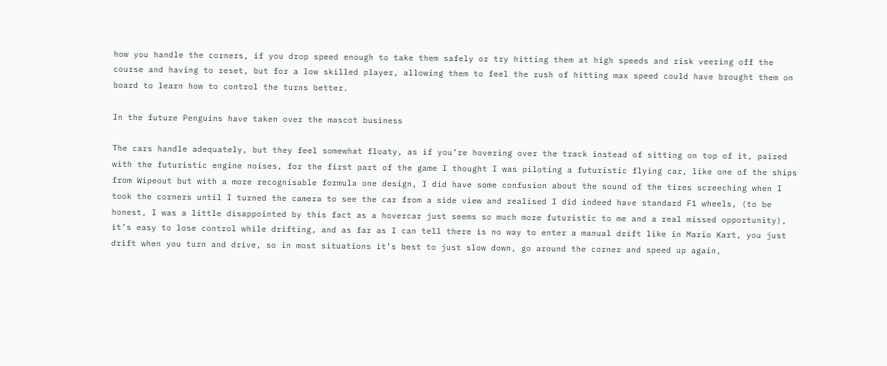how you handle the corners, if you drop speed enough to take them safely or try hitting them at high speeds and risk veering off the course and having to reset, but for a low skilled player, allowing them to feel the rush of hitting max speed could have brought them on board to learn how to control the turns better.

In the future Penguins have taken over the mascot business

The cars handle adequately, but they feel somewhat floaty, as if you’re hovering over the track instead of sitting on top of it, paired with the futuristic engine noises, for the first part of the game I thought I was piloting a futuristic flying car, like one of the ships from Wipeout but with a more recognisable formula one design, I did have some confusion about the sound of the tires screeching when I took the corners until I turned the camera to see the car from a side view and realised I did indeed have standard F1 wheels, (to be honest, I was a little disappointed by this fact as a hovercar just seems so much more futuristic to me and a real missed opportunity), it’s easy to lose control while drifting, and as far as I can tell there is no way to enter a manual drift like in Mario Kart, you just drift when you turn and drive, so in most situations it’s best to just slow down, go around the corner and speed up again,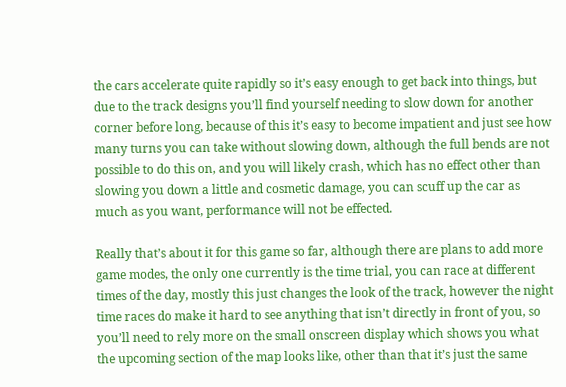the cars accelerate quite rapidly so it’s easy enough to get back into things, but due to the track designs you’ll find yourself needing to slow down for another corner before long, because of this it’s easy to become impatient and just see how many turns you can take without slowing down, although the full bends are not possible to do this on, and you will likely crash, which has no effect other than slowing you down a little and cosmetic damage, you can scuff up the car as much as you want, performance will not be effected.

Really that’s about it for this game so far, although there are plans to add more game modes, the only one currently is the time trial, you can race at different times of the day, mostly this just changes the look of the track, however the night time races do make it hard to see anything that isn’t directly in front of you, so you’ll need to rely more on the small onscreen display which shows you what the upcoming section of the map looks like, other than that it’s just the same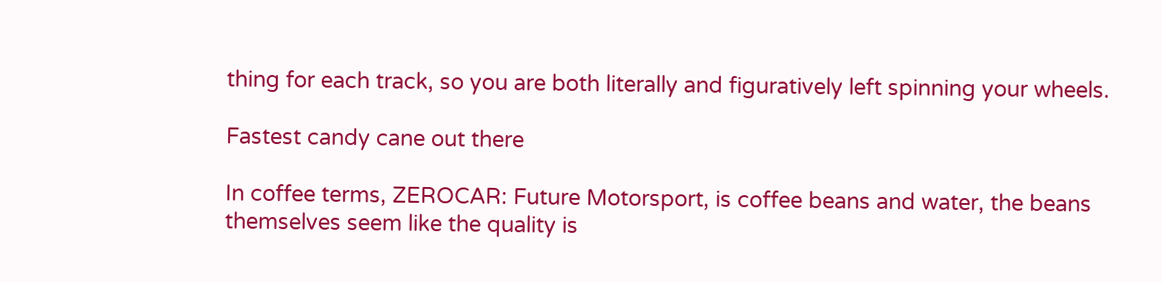thing for each track, so you are both literally and figuratively left spinning your wheels.

Fastest candy cane out there

In coffee terms, ZEROCAR: Future Motorsport, is coffee beans and water, the beans themselves seem like the quality is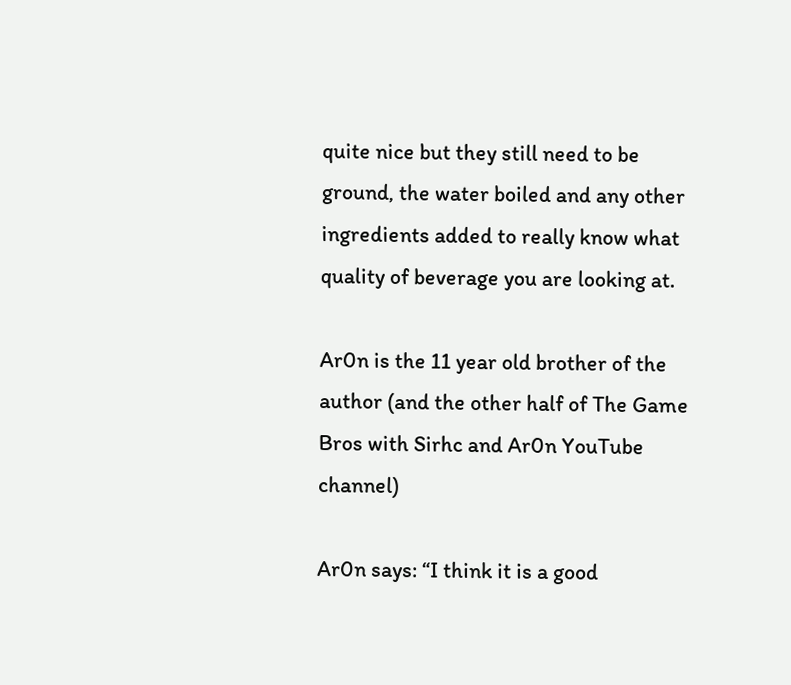quite nice but they still need to be ground, the water boiled and any other ingredients added to really know what quality of beverage you are looking at.

Ar0n is the 11 year old brother of the author (and the other half of The Game Bros with Sirhc and Ar0n YouTube channel)

Ar0n says: “I think it is a good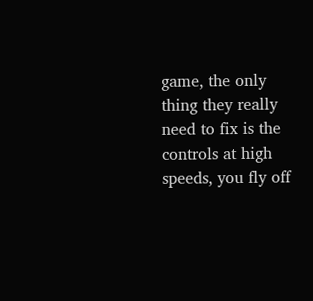game, the only thing they really need to fix is the controls at high speeds, you fly off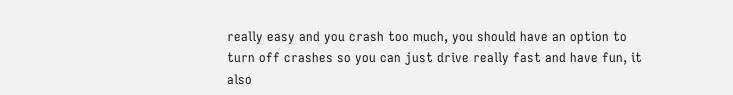really easy and you crash too much, you should have an option to turn off crashes so you can just drive really fast and have fun, it also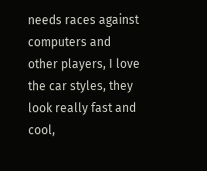needs races against computers and other players, I love the car styles, they look really fast and cool,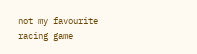not my favourite racing game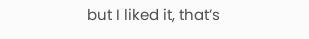but I liked it, that’s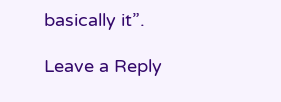basically it”.

Leave a Reply